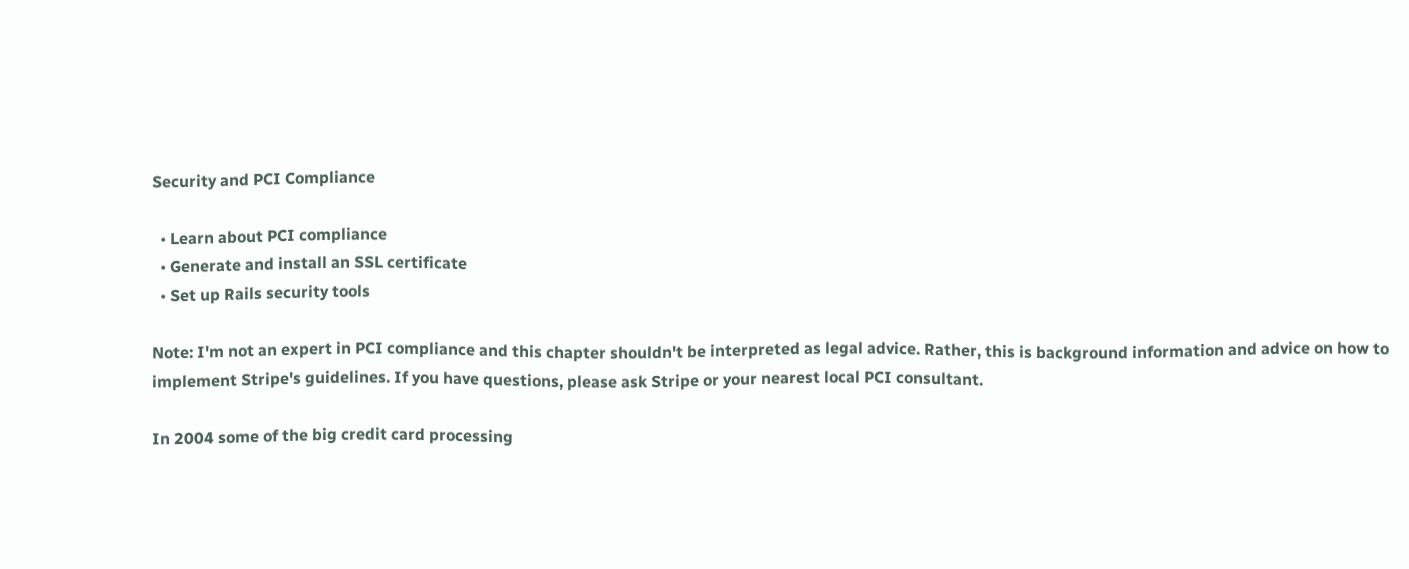Security and PCI Compliance

  • Learn about PCI compliance
  • Generate and install an SSL certificate
  • Set up Rails security tools

Note: I'm not an expert in PCI compliance and this chapter shouldn't be interpreted as legal advice. Rather, this is background information and advice on how to implement Stripe's guidelines. If you have questions, please ask Stripe or your nearest local PCI consultant.

In 2004 some of the big credit card processing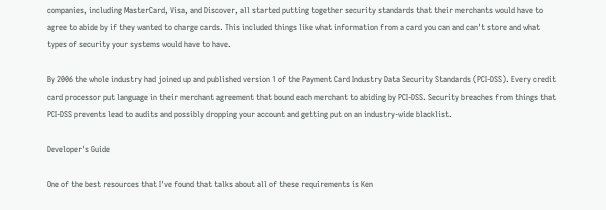companies, including MasterCard, Visa, and Discover, all started putting together security standards that their merchants would have to agree to abide by if they wanted to charge cards. This included things like what information from a card you can and can't store and what types of security your systems would have to have.

By 2006 the whole industry had joined up and published version 1 of the Payment Card Industry Data Security Standards (PCI-DSS). Every credit card processor put language in their merchant agreement that bound each merchant to abiding by PCI-DSS. Security breaches from things that PCI-DSS prevents lead to audits and possibly dropping your account and getting put on an industry-wide blacklist.

Developer's Guide

One of the best resources that I've found that talks about all of these requirements is Ken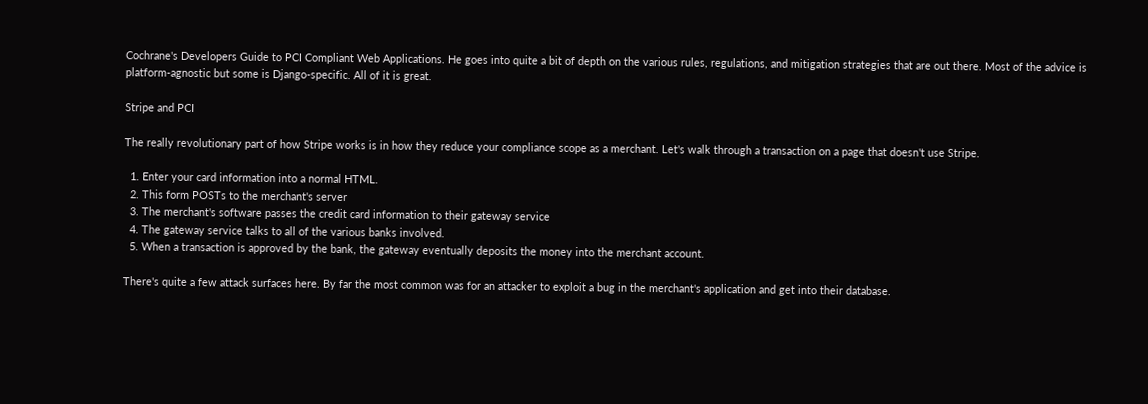Cochrane's Developers Guide to PCI Compliant Web Applications. He goes into quite a bit of depth on the various rules, regulations, and mitigation strategies that are out there. Most of the advice is platform-agnostic but some is Django-specific. All of it is great.

Stripe and PCI

The really revolutionary part of how Stripe works is in how they reduce your compliance scope as a merchant. Let's walk through a transaction on a page that doesn't use Stripe.

  1. Enter your card information into a normal HTML.
  2. This form POSTs to the merchant's server
  3. The merchant's software passes the credit card information to their gateway service
  4. The gateway service talks to all of the various banks involved.
  5. When a transaction is approved by the bank, the gateway eventually deposits the money into the merchant account.

There's quite a few attack surfaces here. By far the most common was for an attacker to exploit a bug in the merchant's application and get into their database.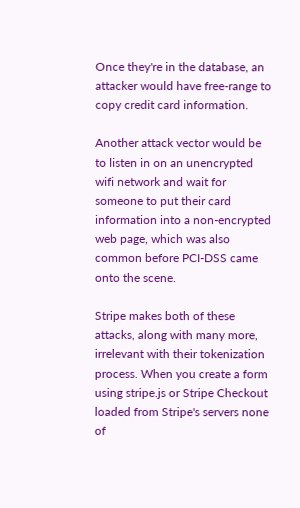Once they're in the database, an attacker would have free-range to copy credit card information.

Another attack vector would be to listen in on an unencrypted wifi network and wait for someone to put their card information into a non-encrypted web page, which was also common before PCI-DSS came onto the scene.

Stripe makes both of these attacks, along with many more, irrelevant with their tokenization process. When you create a form using stripe.js or Stripe Checkout loaded from Stripe's servers none of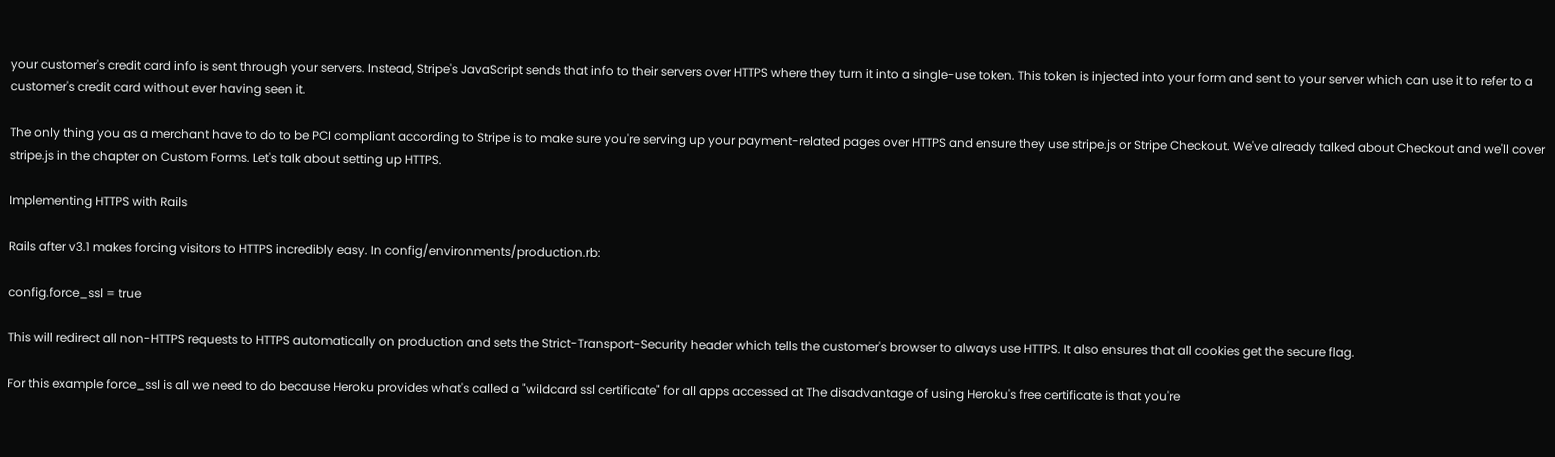your customer's credit card info is sent through your servers. Instead, Stripe's JavaScript sends that info to their servers over HTTPS where they turn it into a single-use token. This token is injected into your form and sent to your server which can use it to refer to a customer's credit card without ever having seen it.

The only thing you as a merchant have to do to be PCI compliant according to Stripe is to make sure you're serving up your payment-related pages over HTTPS and ensure they use stripe.js or Stripe Checkout. We've already talked about Checkout and we'll cover stripe.js in the chapter on Custom Forms. Let's talk about setting up HTTPS.

Implementing HTTPS with Rails

Rails after v3.1 makes forcing visitors to HTTPS incredibly easy. In config/environments/production.rb:

config.force_ssl = true

This will redirect all non-HTTPS requests to HTTPS automatically on production and sets the Strict-Transport-Security header which tells the customer's browser to always use HTTPS. It also ensures that all cookies get the secure flag.

For this example force_ssl is all we need to do because Heroku provides what's called a "wildcard ssl certificate" for all apps accessed at The disadvantage of using Heroku's free certificate is that you're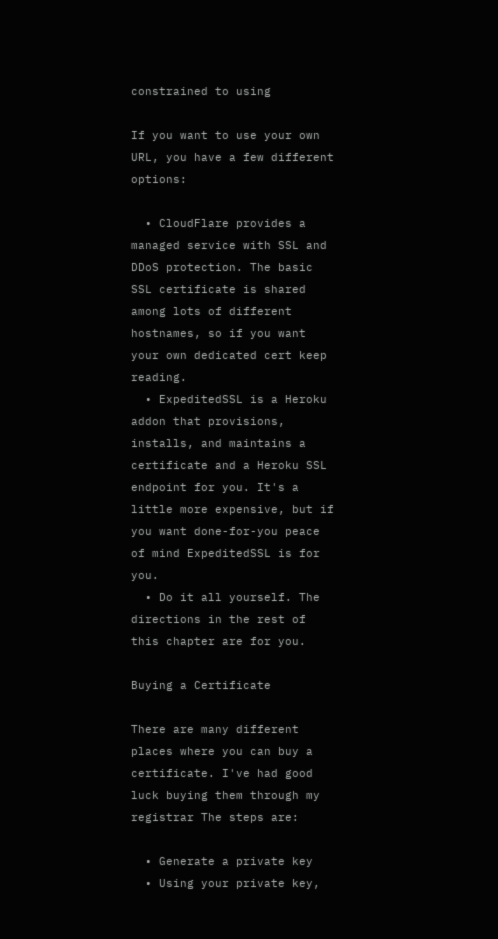constrained to using

If you want to use your own URL, you have a few different options:

  • CloudFlare provides a managed service with SSL and DDoS protection. The basic SSL certificate is shared among lots of different hostnames, so if you want your own dedicated cert keep reading.
  • ExpeditedSSL is a Heroku addon that provisions, installs, and maintains a certificate and a Heroku SSL endpoint for you. It's a little more expensive, but if you want done-for-you peace of mind ExpeditedSSL is for you.
  • Do it all yourself. The directions in the rest of this chapter are for you.

Buying a Certificate

There are many different places where you can buy a certificate. I've had good luck buying them through my registrar The steps are:

  • Generate a private key
  • Using your private key,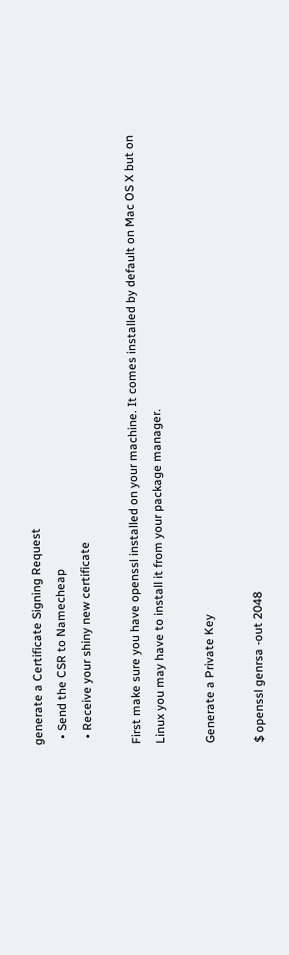generate a Certificate Signing Request
  • Send the CSR to Namecheap
  • Receive your shiny new certificate

First make sure you have openssl installed on your machine. It comes installed by default on Mac OS X but on Linux you may have to install it from your package manager.

Generate a Private Key

$ openssl genrsa -out 2048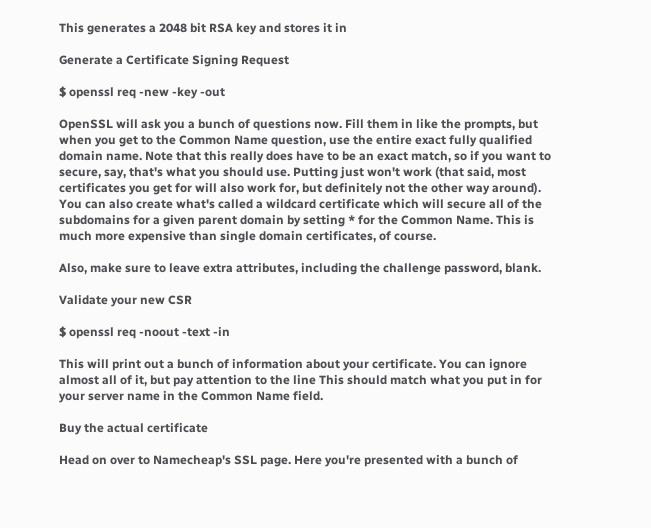This generates a 2048 bit RSA key and stores it in

Generate a Certificate Signing Request

$ openssl req -new -key -out

OpenSSL will ask you a bunch of questions now. Fill them in like the prompts, but when you get to the Common Name question, use the entire exact fully qualified domain name. Note that this really does have to be an exact match, so if you want to secure, say, that's what you should use. Putting just won't work (that said, most certificates you get for will also work for, but definitely not the other way around). You can also create what's called a wildcard certificate which will secure all of the subdomains for a given parent domain by setting * for the Common Name. This is much more expensive than single domain certificates, of course.

Also, make sure to leave extra attributes, including the challenge password, blank.

Validate your new CSR

$ openssl req -noout -text -in

This will print out a bunch of information about your certificate. You can ignore almost all of it, but pay attention to the line This should match what you put in for your server name in the Common Name field.

Buy the actual certificate

Head on over to Namecheap's SSL page. Here you're presented with a bunch of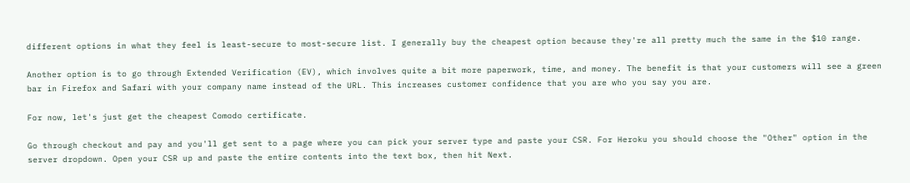different options in what they feel is least-secure to most-secure list. I generally buy the cheapest option because they're all pretty much the same in the $10 range.

Another option is to go through Extended Verification (EV), which involves quite a bit more paperwork, time, and money. The benefit is that your customers will see a green bar in Firefox and Safari with your company name instead of the URL. This increases customer confidence that you are who you say you are.

For now, let's just get the cheapest Comodo certificate.

Go through checkout and pay and you'll get sent to a page where you can pick your server type and paste your CSR. For Heroku you should choose the "Other" option in the server dropdown. Open your CSR up and paste the entire contents into the text box, then hit Next.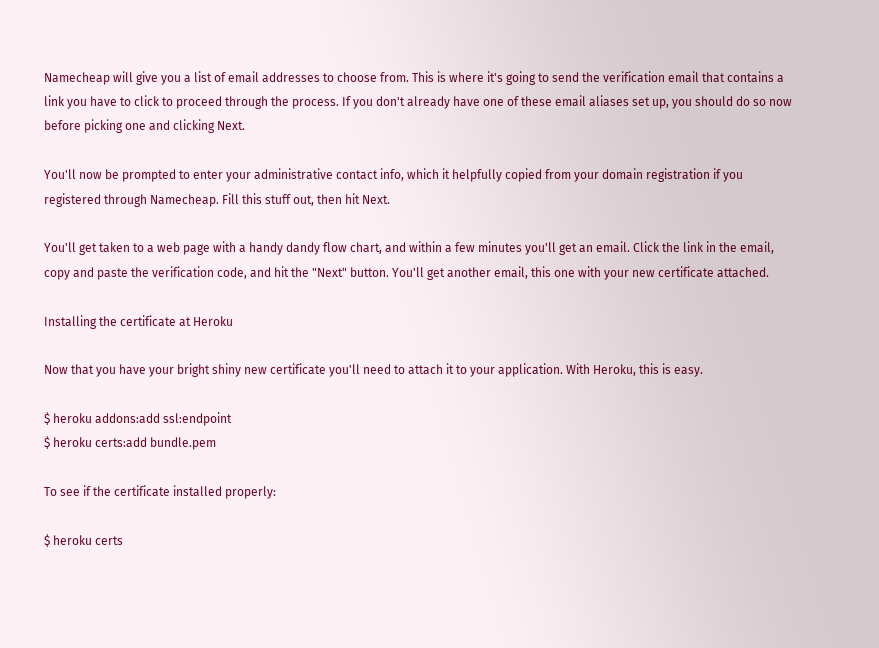Namecheap will give you a list of email addresses to choose from. This is where it's going to send the verification email that contains a link you have to click to proceed through the process. If you don't already have one of these email aliases set up, you should do so now before picking one and clicking Next.

You'll now be prompted to enter your administrative contact info, which it helpfully copied from your domain registration if you registered through Namecheap. Fill this stuff out, then hit Next.

You'll get taken to a web page with a handy dandy flow chart, and within a few minutes you'll get an email. Click the link in the email, copy and paste the verification code, and hit the "Next" button. You'll get another email, this one with your new certificate attached.

Installing the certificate at Heroku

Now that you have your bright shiny new certificate you'll need to attach it to your application. With Heroku, this is easy.

$ heroku addons:add ssl:endpoint
$ heroku certs:add bundle.pem

To see if the certificate installed properly:

$ heroku certs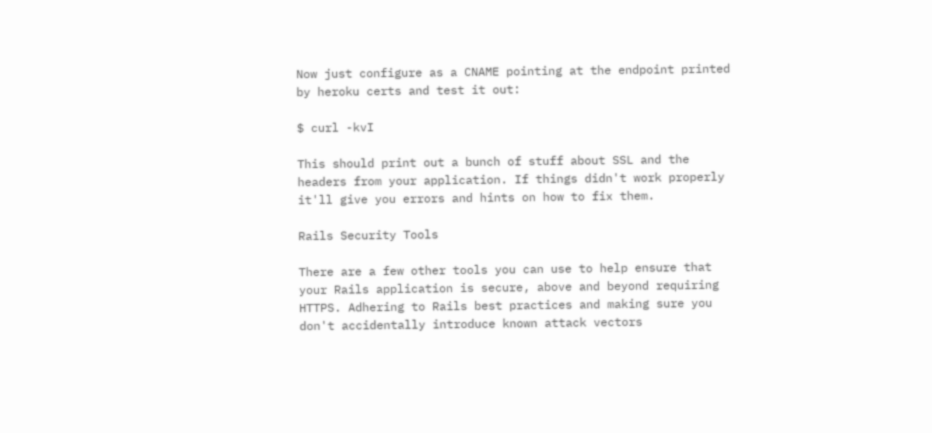Now just configure as a CNAME pointing at the endpoint printed by heroku certs and test it out:

$ curl -kvI

This should print out a bunch of stuff about SSL and the headers from your application. If things didn't work properly it'll give you errors and hints on how to fix them.

Rails Security Tools

There are a few other tools you can use to help ensure that your Rails application is secure, above and beyond requiring HTTPS. Adhering to Rails best practices and making sure you don't accidentally introduce known attack vectors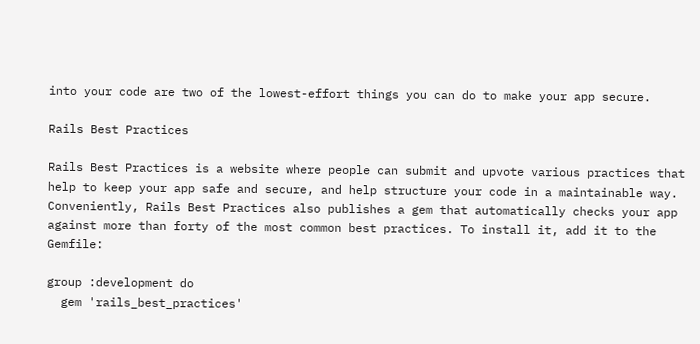into your code are two of the lowest-effort things you can do to make your app secure.

Rails Best Practices

Rails Best Practices is a website where people can submit and upvote various practices that help to keep your app safe and secure, and help structure your code in a maintainable way. Conveniently, Rails Best Practices also publishes a gem that automatically checks your app against more than forty of the most common best practices. To install it, add it to the Gemfile:

group :development do
  gem 'rails_best_practices'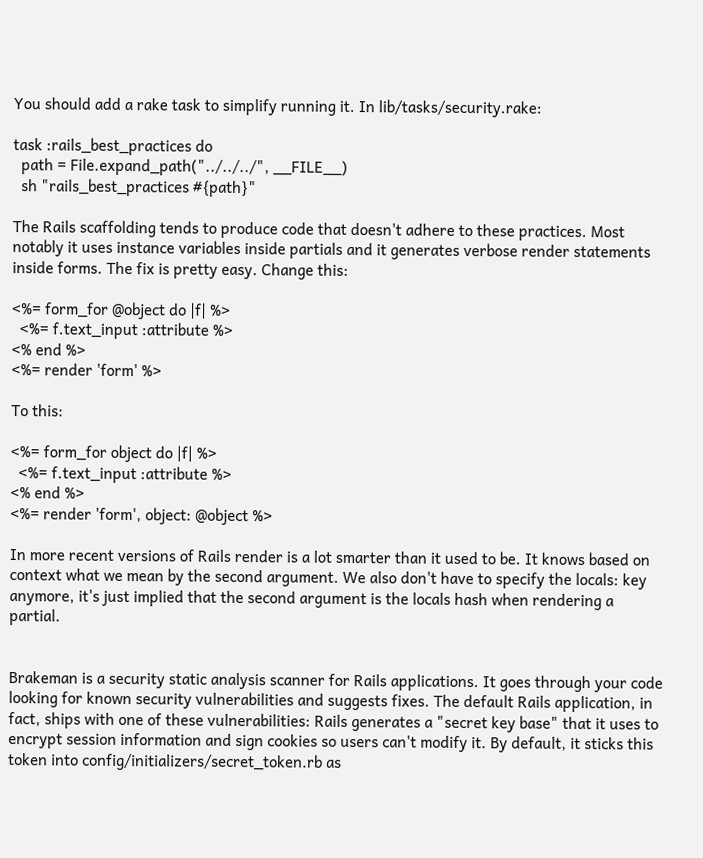You should add a rake task to simplify running it. In lib/tasks/security.rake:

task :rails_best_practices do
  path = File.expand_path("../../../", __FILE__)
  sh "rails_best_practices #{path}"

The Rails scaffolding tends to produce code that doesn't adhere to these practices. Most notably it uses instance variables inside partials and it generates verbose render statements inside forms. The fix is pretty easy. Change this:

<%= form_for @object do |f| %>
  <%= f.text_input :attribute %>
<% end %>
<%= render 'form' %>

To this:

<%= form_for object do |f| %>
  <%= f.text_input :attribute %>
<% end %>
<%= render 'form', object: @object %>

In more recent versions of Rails render is a lot smarter than it used to be. It knows based on context what we mean by the second argument. We also don't have to specify the locals: key anymore, it's just implied that the second argument is the locals hash when rendering a partial.


Brakeman is a security static analysis scanner for Rails applications. It goes through your code looking for known security vulnerabilities and suggests fixes. The default Rails application, in fact, ships with one of these vulnerabilities: Rails generates a "secret key base" that it uses to encrypt session information and sign cookies so users can't modify it. By default, it sticks this token into config/initializers/secret_token.rb as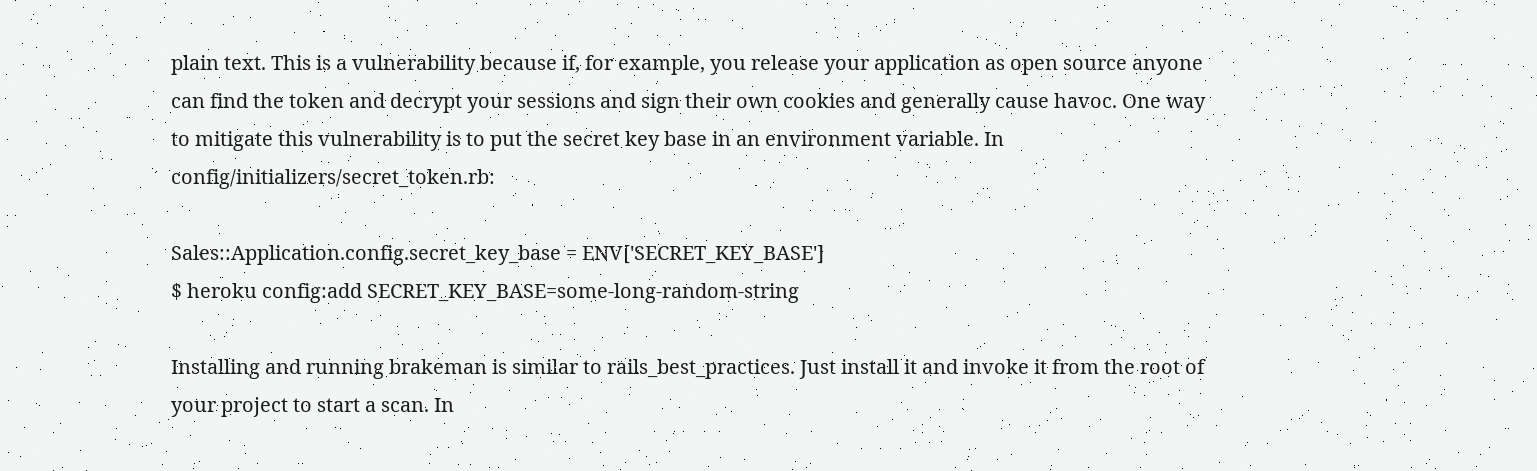plain text. This is a vulnerability because if, for example, you release your application as open source anyone can find the token and decrypt your sessions and sign their own cookies and generally cause havoc. One way to mitigate this vulnerability is to put the secret key base in an environment variable. In config/initializers/secret_token.rb:

Sales::Application.config.secret_key_base = ENV['SECRET_KEY_BASE']
$ heroku config:add SECRET_KEY_BASE=some-long-random-string

Installing and running brakeman is similar to rails_best_practices. Just install it and invoke it from the root of your project to start a scan. In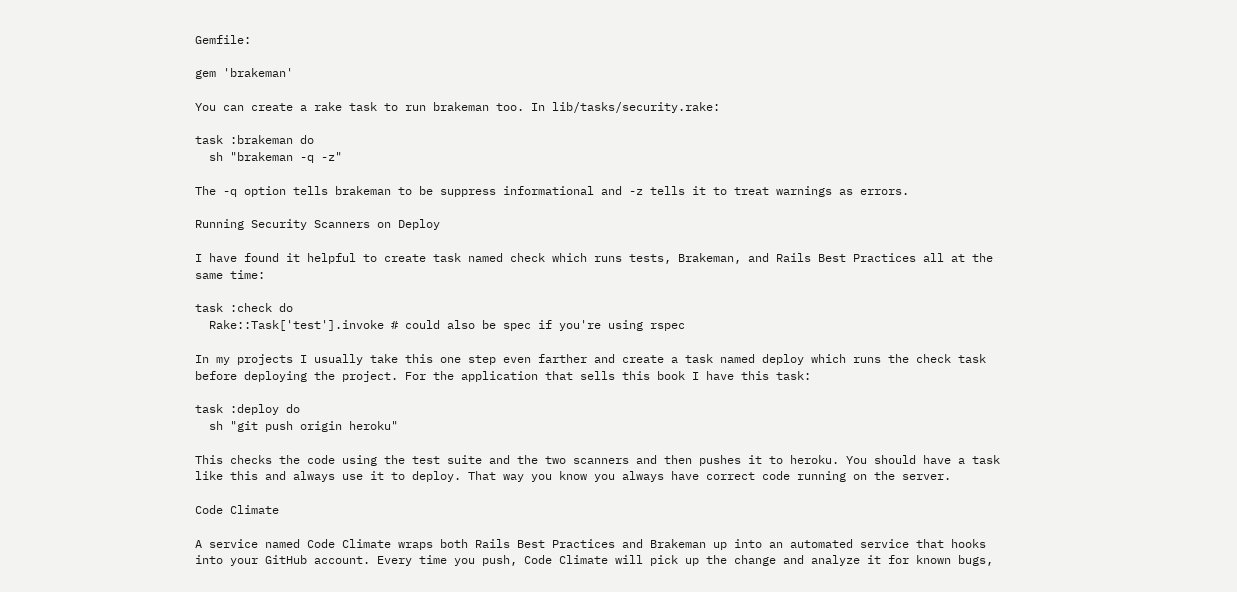Gemfile:

gem 'brakeman'

You can create a rake task to run brakeman too. In lib/tasks/security.rake:

task :brakeman do
  sh "brakeman -q -z"

The -q option tells brakeman to be suppress informational and -z tells it to treat warnings as errors.

Running Security Scanners on Deploy

I have found it helpful to create task named check which runs tests, Brakeman, and Rails Best Practices all at the same time:

task :check do
  Rake::Task['test'].invoke # could also be spec if you're using rspec

In my projects I usually take this one step even farther and create a task named deploy which runs the check task before deploying the project. For the application that sells this book I have this task:

task :deploy do
  sh "git push origin heroku"

This checks the code using the test suite and the two scanners and then pushes it to heroku. You should have a task like this and always use it to deploy. That way you know you always have correct code running on the server.

Code Climate

A service named Code Climate wraps both Rails Best Practices and Brakeman up into an automated service that hooks into your GitHub account. Every time you push, Code Climate will pick up the change and analyze it for known bugs,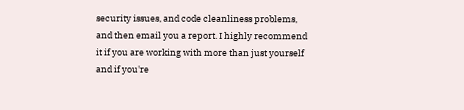security issues, and code cleanliness problems, and then email you a report. I highly recommend it if you are working with more than just yourself and if you're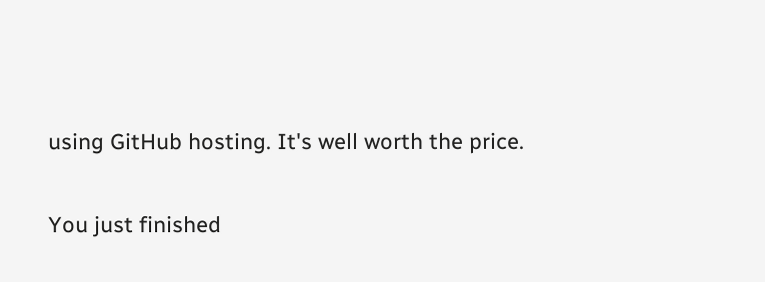using GitHub hosting. It's well worth the price.

You just finished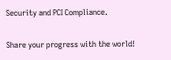Security and PCI Compliance.

Share your progress with the world!